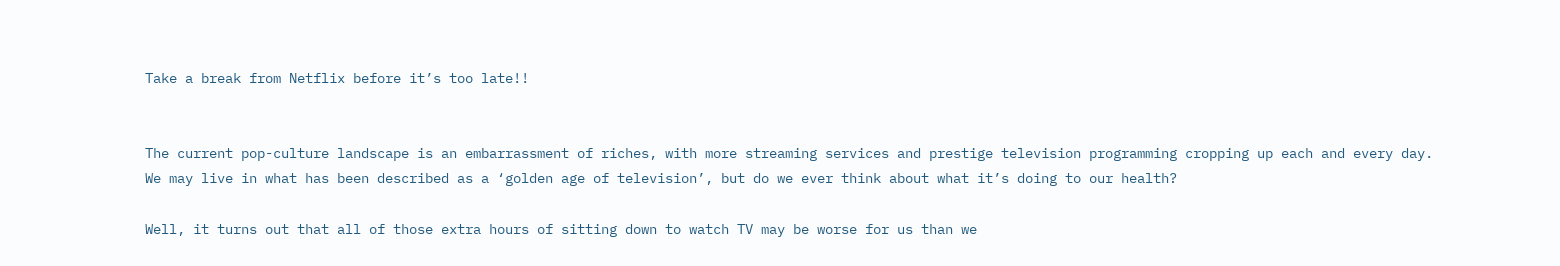Take a break from Netflix before it’s too late!!


The current pop-culture landscape is an embarrassment of riches, with more streaming services and prestige television programming cropping up each and every day. We may live in what has been described as a ‘golden age of television’, but do we ever think about what it’s doing to our health?

Well, it turns out that all of those extra hours of sitting down to watch TV may be worse for us than we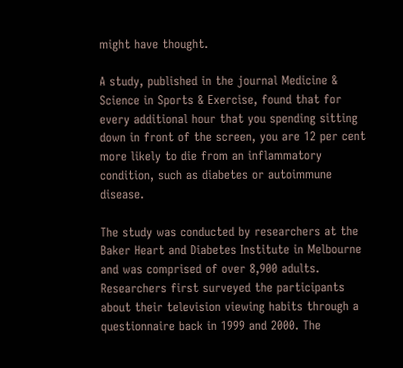might have thought.

A study, published in the journal Medicine & Science in Sports & Exercise, found that for every additional hour that you spending sitting down in front of the screen, you are 12 per cent more likely to die from an inflammatory condition, such as diabetes or autoimmune disease.

The study was conducted by researchers at the Baker Heart and Diabetes Institute in Melbourne and was comprised of over 8,900 adults. Researchers first surveyed the participants about their television viewing habits through a questionnaire back in 1999 and 2000. The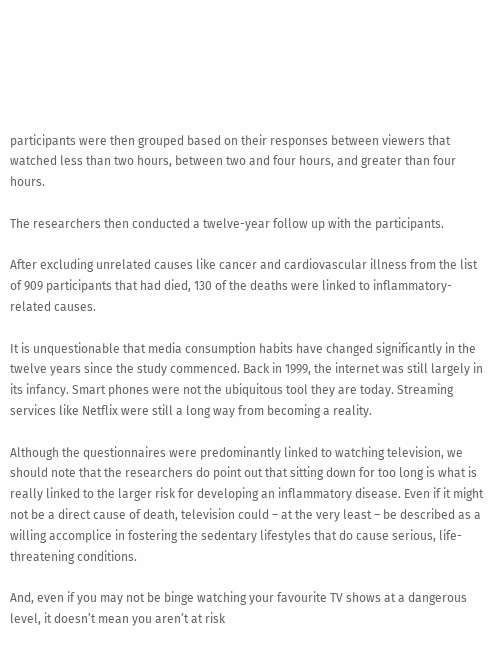participants were then grouped based on their responses between viewers that watched less than two hours, between two and four hours, and greater than four hours.

The researchers then conducted a twelve-year follow up with the participants.

After excluding unrelated causes like cancer and cardiovascular illness from the list of 909 participants that had died, 130 of the deaths were linked to inflammatory-related causes.

It is unquestionable that media consumption habits have changed significantly in the twelve years since the study commenced. Back in 1999, the internet was still largely in its infancy. Smart phones were not the ubiquitous tool they are today. Streaming services like Netflix were still a long way from becoming a reality.

Although the questionnaires were predominantly linked to watching television, we should note that the researchers do point out that sitting down for too long is what is really linked to the larger risk for developing an inflammatory disease. Even if it might not be a direct cause of death, television could – at the very least – be described as a willing accomplice in fostering the sedentary lifestyles that do cause serious, life-threatening conditions.

And, even if you may not be binge watching your favourite TV shows at a dangerous level, it doesn’t mean you aren’t at risk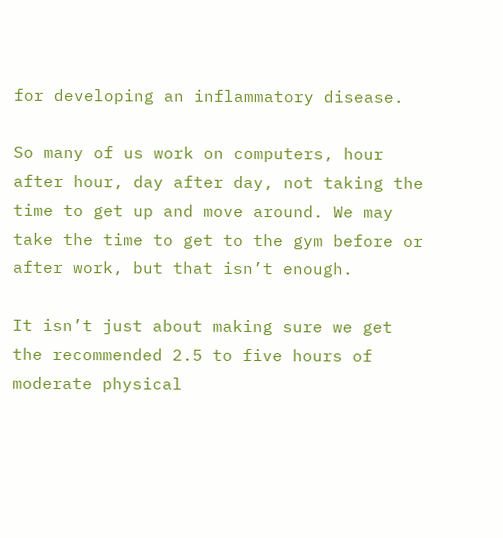for developing an inflammatory disease.

So many of us work on computers, hour after hour, day after day, not taking the time to get up and move around. We may take the time to get to the gym before or after work, but that isn’t enough.

It isn’t just about making sure we get the recommended 2.5 to five hours of moderate physical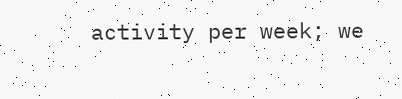activity per week; we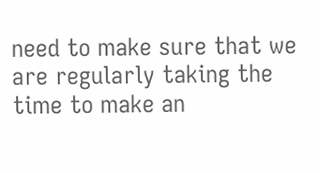need to make sure that we are regularly taking the time to make an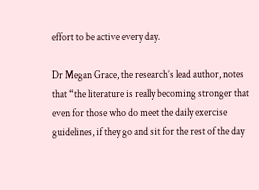effort to be active every day.

Dr Megan Grace, the research’s lead author, notes that “the literature is really becoming stronger that even for those who do meet the daily exercise guidelines, if they go and sit for the rest of the day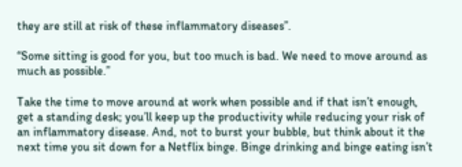they are still at risk of these inflammatory diseases”.

“Some sitting is good for you, but too much is bad. We need to move around as much as possible.”

Take the time to move around at work when possible and if that isn’t enough, get a standing desk; you’ll keep up the productivity while reducing your risk of an inflammatory disease. And, not to burst your bubble, but think about it the next time you sit down for a Netflix binge. Binge drinking and binge eating isn’t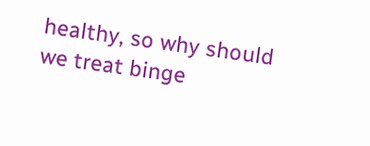healthy, so why should we treat binge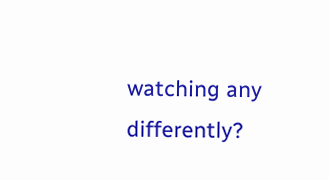watching any differently?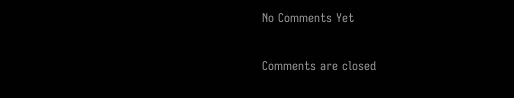No Comments Yet

Comments are closed